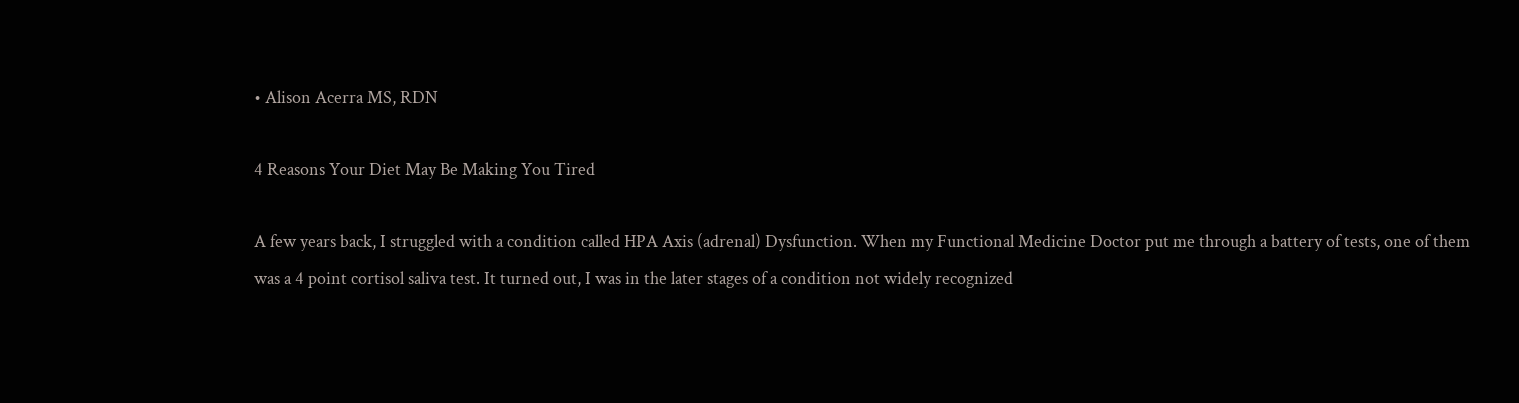• Alison Acerra MS, RDN

4 Reasons Your Diet May Be Making You Tired

A few years back, I struggled with a condition called HPA Axis (adrenal) Dysfunction. When my Functional Medicine Doctor put me through a battery of tests, one of them was a 4 point cortisol saliva test. It turned out, I was in the later stages of a condition not widely recognized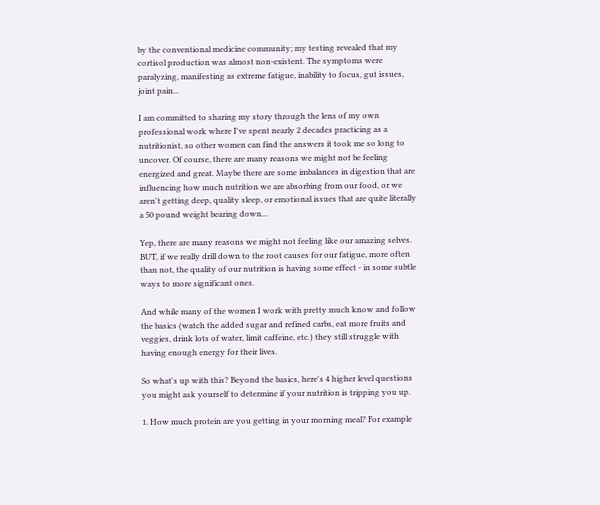by the conventional medicine community; my testing revealed that my cortisol production was almost non-existent. The symptoms were paralyzing, manifesting as extreme fatigue, inability to focus, gut issues, joint pain...

I am committed to sharing my story through the lens of my own professional work where I've spent nearly 2 decades practicing as a nutritionist, so other women can find the answers it took me so long to uncover. Of course, there are many reasons we might not be feeling energized and great. Maybe there are some imbalances in digestion that are influencing how much nutrition we are absorbing from our food, or we aren't getting deep, quality sleep, or emotional issues that are quite literally a 50 pound weight bearing down...

Yep, there are many reasons we might not feeling like our amazing selves. BUT, if we really drill down to the root causes for our fatigue, more often than not, the quality of our nutrition is having some effect - in some subtle ways to more significant ones.

And while many of the women I work with pretty much know and follow the basics (watch the added sugar and refined carbs, eat more fruits and veggies, drink lots of water, limit caffeine, etc.) they still struggle with having enough energy for their lives.

So what's up with this? Beyond the basics, here's 4 higher level questions you might ask yourself to determine if your nutrition is tripping you up.

1. How much protein are you getting in your morning meal? For example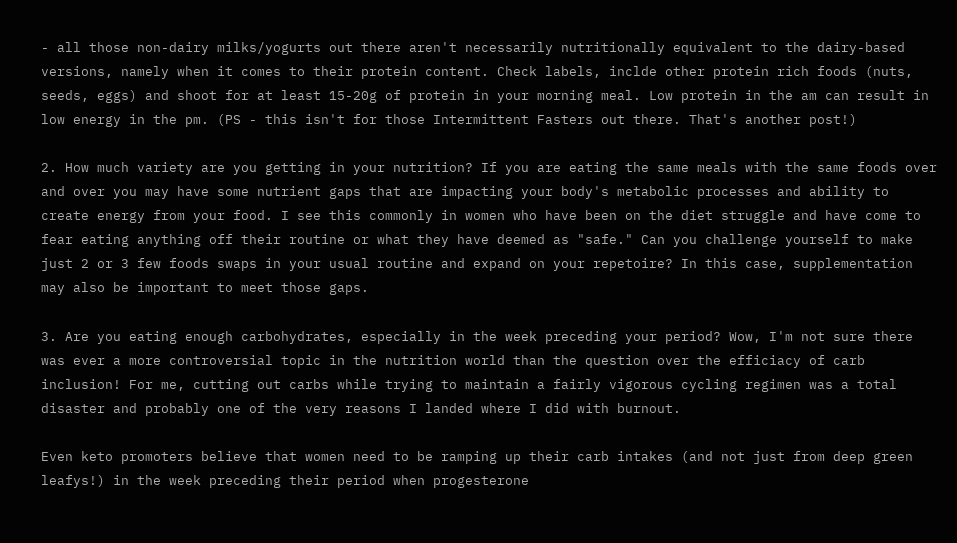- all those non-dairy milks/yogurts out there aren't necessarily nutritionally equivalent to the dairy-based versions, namely when it comes to their protein content. Check labels, inclde other protein rich foods (nuts, seeds, eggs) and shoot for at least 15-20g of protein in your morning meal. Low protein in the am can result in low energy in the pm. (PS - this isn't for those Intermittent Fasters out there. That's another post!)

2. How much variety are you getting in your nutrition? If you are eating the same meals with the same foods over and over you may have some nutrient gaps that are impacting your body's metabolic processes and ability to create energy from your food. I see this commonly in women who have been on the diet struggle and have come to fear eating anything off their routine or what they have deemed as "safe." Can you challenge yourself to make just 2 or 3 few foods swaps in your usual routine and expand on your repetoire? In this case, supplementation may also be important to meet those gaps.

3. Are you eating enough carbohydrates, especially in the week preceding your period? Wow, I'm not sure there was ever a more controversial topic in the nutrition world than the question over the efficiacy of carb inclusion! For me, cutting out carbs while trying to maintain a fairly vigorous cycling regimen was a total disaster and probably one of the very reasons I landed where I did with burnout.

Even keto promoters believe that women need to be ramping up their carb intakes (and not just from deep green leafys!) in the week preceding their period when progesterone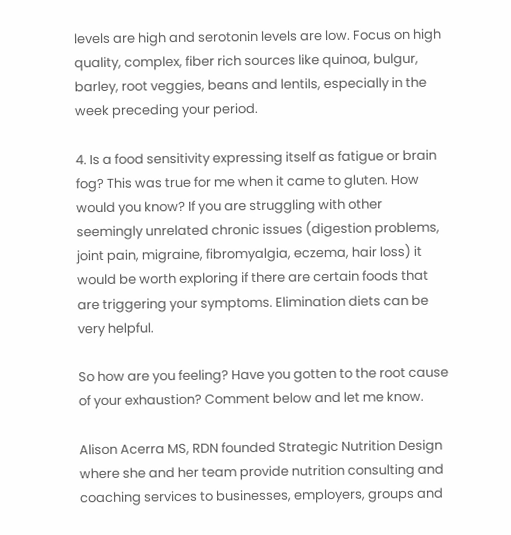levels are high and serotonin levels are low. Focus on high quality, complex, fiber rich sources like quinoa, bulgur, barley, root veggies, beans and lentils, especially in the week preceding your period.

4. Is a food sensitivity expressing itself as fatigue or brain fog? This was true for me when it came to gluten. How would you know? If you are struggling with other seemingly unrelated chronic issues (digestion problems, joint pain, migraine, fibromyalgia, eczema, hair loss) it would be worth exploring if there are certain foods that are triggering your symptoms. Elimination diets can be very helpful.

So how are you feeling? Have you gotten to the root cause of your exhaustion? Comment below and let me know.

Alison Acerra MS, RDN founded Strategic Nutrition Design where she and her team provide nutrition consulting and coaching services to businesses, employers, groups and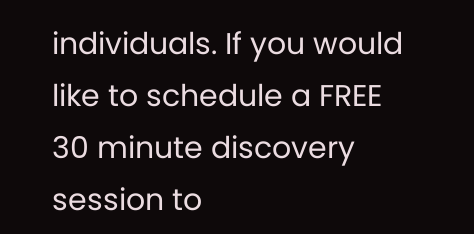individuals. If you would like to schedule a FREE 30 minute discovery session to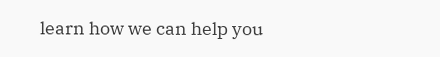learn how we can help you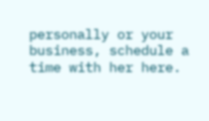personally or your business, schedule a time with her here.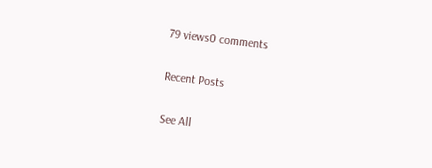79 views0 comments

Recent Posts

See All